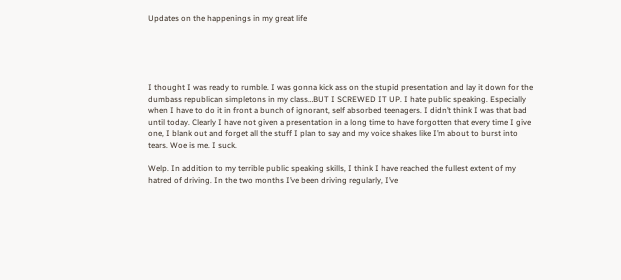Updates on the happenings in my great life





I thought I was ready to rumble. I was gonna kick ass on the stupid presentation and lay it down for the dumbass republican simpletons in my class…BUT I SCREWED IT UP. I hate public speaking. Especially when I have to do it in front a bunch of ignorant, self absorbed teenagers. I didn’t think I was that bad until today. Clearly I have not given a presentation in a long time to have forgotten that every time I give one, I blank out and forget all the stuff I plan to say and my voice shakes like I’m about to burst into tears. Woe is me. I suck.

Welp. In addition to my terrible public speaking skills, I think I have reached the fullest extent of my hatred of driving. In the two months I’ve been driving regularly, I’ve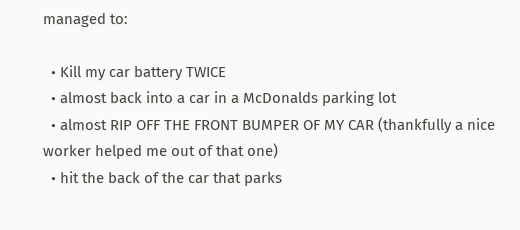managed to:

  • Kill my car battery TWICE
  • almost back into a car in a McDonalds parking lot
  • almost RIP OFF THE FRONT BUMPER OF MY CAR (thankfully a nice worker helped me out of that one)
  • hit the back of the car that parks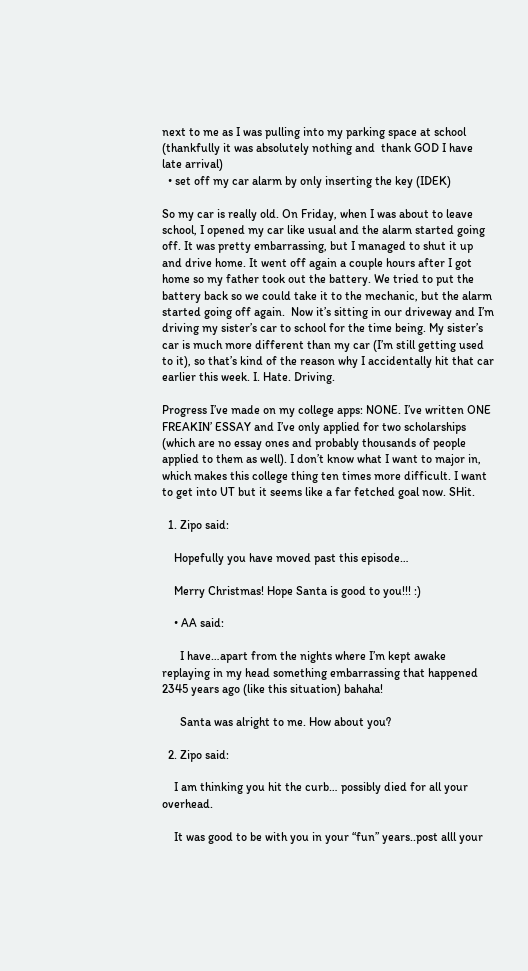next to me as I was pulling into my parking space at school (thankfully it was absolutely nothing and  thank GOD I have late arrival)
  • set off my car alarm by only inserting the key (IDEK)

So my car is really old. On Friday, when I was about to leave school, I opened my car like usual and the alarm started going off. It was pretty embarrassing, but I managed to shut it up and drive home. It went off again a couple hours after I got home so my father took out the battery. We tried to put the battery back so we could take it to the mechanic, but the alarm started going off again.  Now it’s sitting in our driveway and I’m driving my sister’s car to school for the time being. My sister’s car is much more different than my car (I’m still getting used to it), so that’s kind of the reason why I accidentally hit that car earlier this week. I. Hate. Driving.

Progress I’ve made on my college apps: NONE. I’ve written ONE FREAKIN’ ESSAY and I’ve only applied for two scholarships (which are no essay ones and probably thousands of people applied to them as well). I don’t know what I want to major in, which makes this college thing ten times more difficult. I want to get into UT but it seems like a far fetched goal now. SHit.

  1. Zipo said:

    Hopefully you have moved past this episode…

    Merry Christmas! Hope Santa is good to you!!! :)

    • AA said:

      I have…apart from the nights where I’m kept awake replaying in my head something embarrassing that happened 2345 years ago (like this situation) bahaha!

      Santa was alright to me. How about you?

  2. Zipo said:

    I am thinking you hit the curb… possibly died for all your overhead.

    It was good to be with you in your “fun” years..post alll your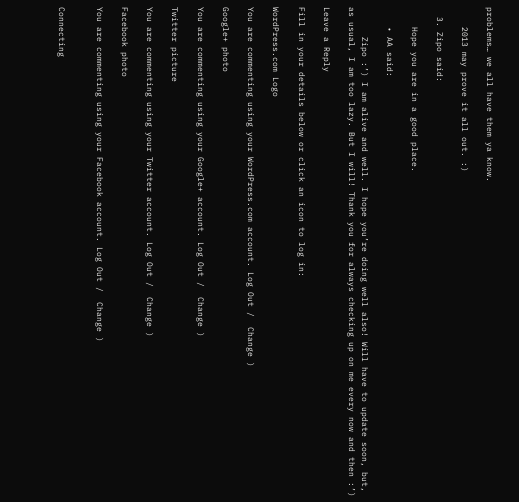problems… we all have them ya know.

    2013 may prove it all out. :)

  3. Zipo said:

    Hope you are in a good place.

    • AA said:

      Zipo :’) I am alive and well. I hope you’re doing well also! Will have to update soon, but, as usual, I am too lazy. But I will! Thank you for always checking up on me every now and then :’)

Leave a Reply

Fill in your details below or click an icon to log in:

WordPress.com Logo

You are commenting using your WordPress.com account. Log Out /  Change )

Google+ photo

You are commenting using your Google+ account. Log Out /  Change )

Twitter picture

You are commenting using your Twitter account. Log Out /  Change )

Facebook photo

You are commenting using your Facebook account. Log Out /  Change )


Connecting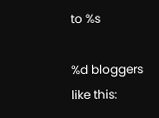to %s

%d bloggers like this: